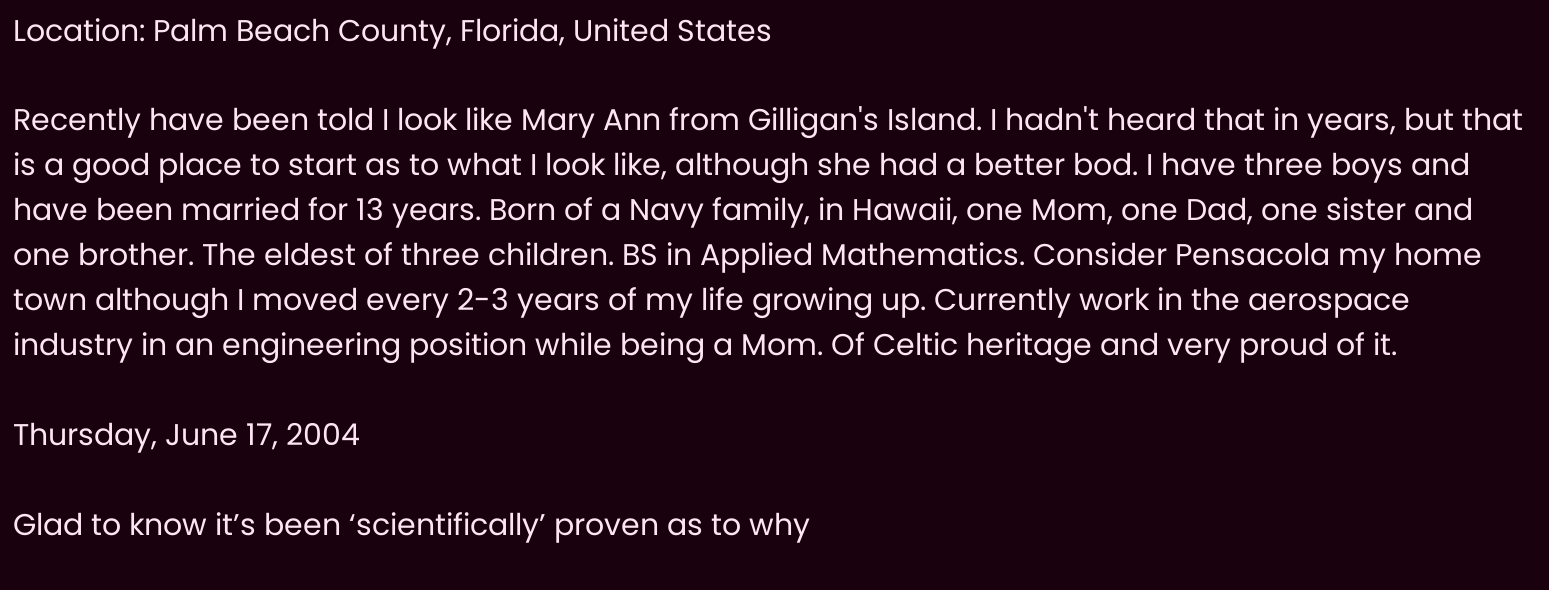Location: Palm Beach County, Florida, United States

Recently have been told I look like Mary Ann from Gilligan's Island. I hadn't heard that in years, but that is a good place to start as to what I look like, although she had a better bod. I have three boys and have been married for 13 years. Born of a Navy family, in Hawaii, one Mom, one Dad, one sister and one brother. The eldest of three children. BS in Applied Mathematics. Consider Pensacola my home town although I moved every 2-3 years of my life growing up. Currently work in the aerospace industry in an engineering position while being a Mom. Of Celtic heritage and very proud of it.

Thursday, June 17, 2004

Glad to know it’s been ‘scientifically’ proven as to why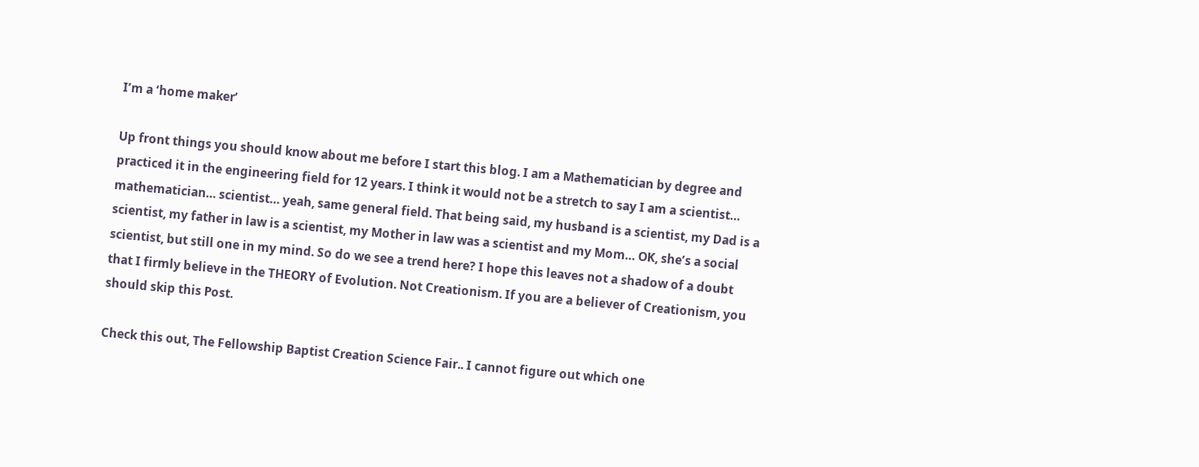I’m a ‘home maker’

Up front things you should know about me before I start this blog. I am a Mathematician by degree and practiced it in the engineering field for 12 years. I think it would not be a stretch to say I am a scientist… mathematician… scientist… yeah, same general field. That being said, my husband is a scientist, my Dad is a scientist, my father in law is a scientist, my Mother in law was a scientist and my Mom… OK, she’s a social scientist, but still one in my mind. So do we see a trend here? I hope this leaves not a shadow of a doubt that I firmly believe in the THEORY of Evolution. Not Creationism. If you are a believer of Creationism, you should skip this Post.

Check this out, The Fellowship Baptist Creation Science Fair.. I cannot figure out which one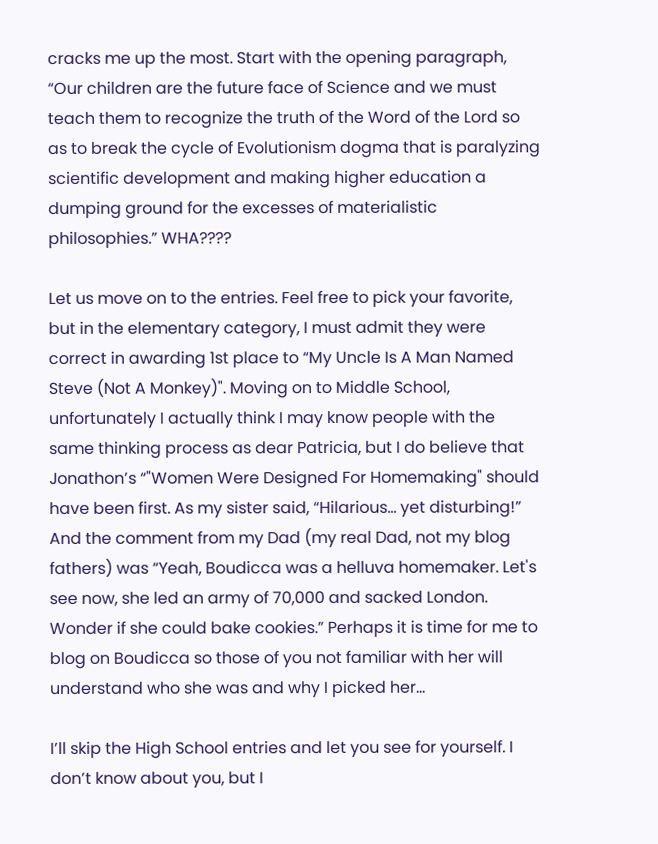cracks me up the most. Start with the opening paragraph, “Our children are the future face of Science and we must teach them to recognize the truth of the Word of the Lord so as to break the cycle of Evolutionism dogma that is paralyzing scientific development and making higher education a dumping ground for the excesses of materialistic philosophies.” WHA????

Let us move on to the entries. Feel free to pick your favorite, but in the elementary category, I must admit they were correct in awarding 1st place to “My Uncle Is A Man Named Steve (Not A Monkey)". Moving on to Middle School, unfortunately I actually think I may know people with the same thinking process as dear Patricia, but I do believe that Jonathon’s “"Women Were Designed For Homemaking" should have been first. As my sister said, “Hilarious… yet disturbing!” And the comment from my Dad (my real Dad, not my blog fathers) was “Yeah, Boudicca was a helluva homemaker. Let's see now, she led an army of 70,000 and sacked London. Wonder if she could bake cookies.” Perhaps it is time for me to blog on Boudicca so those of you not familiar with her will understand who she was and why I picked her…

I’ll skip the High School entries and let you see for yourself. I don’t know about you, but I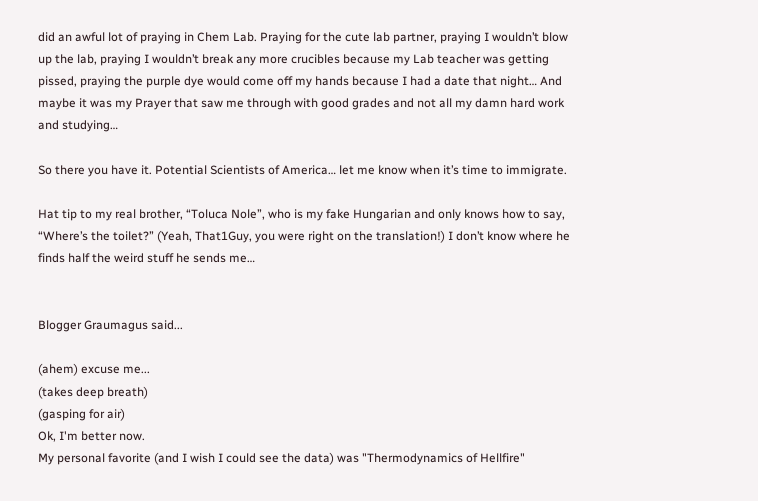did an awful lot of praying in Chem Lab. Praying for the cute lab partner, praying I wouldn’t blow up the lab, praying I wouldn’t break any more crucibles because my Lab teacher was getting pissed, praying the purple dye would come off my hands because I had a date that night… And maybe it was my Prayer that saw me through with good grades and not all my damn hard work and studying…

So there you have it. Potential Scientists of America… let me know when it’s time to immigrate.

Hat tip to my real brother, “Toluca Nole”, who is my fake Hungarian and only knows how to say, “Where’s the toilet?” (Yeah, That1Guy, you were right on the translation!) I don’t know where he finds half the weird stuff he sends me…


Blogger Graumagus said...

(ahem) excuse me...
(takes deep breath)
(gasping for air)
Ok, I'm better now.
My personal favorite (and I wish I could see the data) was "Thermodynamics of Hellfire"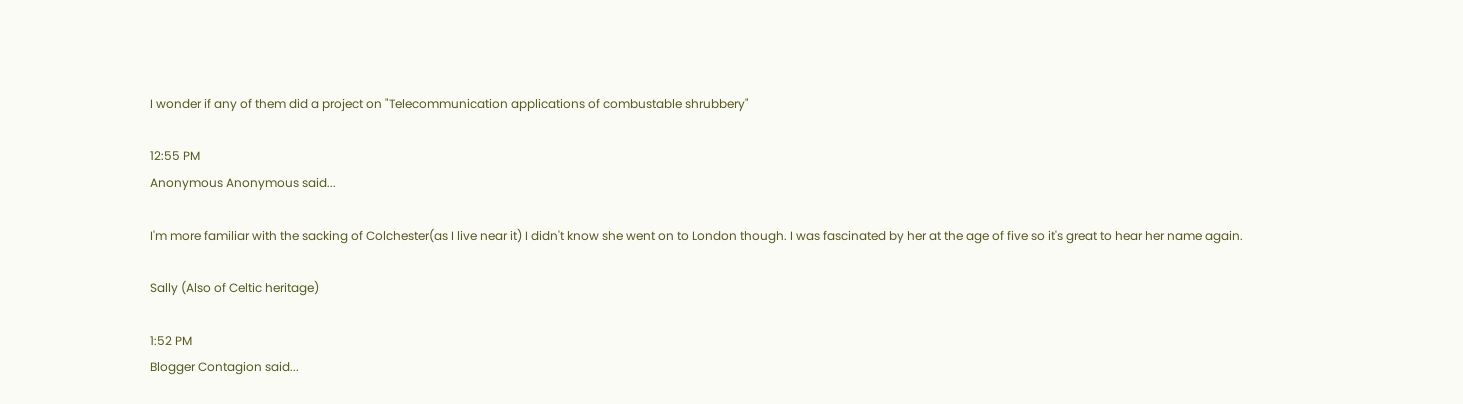I wonder if any of them did a project on "Telecommunication applications of combustable shrubbery"

12:55 PM
Anonymous Anonymous said...

I'm more familiar with the sacking of Colchester(as I live near it) I didn't know she went on to London though. I was fascinated by her at the age of five so it's great to hear her name again.

Sally (Also of Celtic heritage)

1:52 PM
Blogger Contagion said...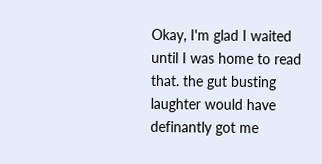Okay, I'm glad I waited until I was home to read that. the gut busting laughter would have definantly got me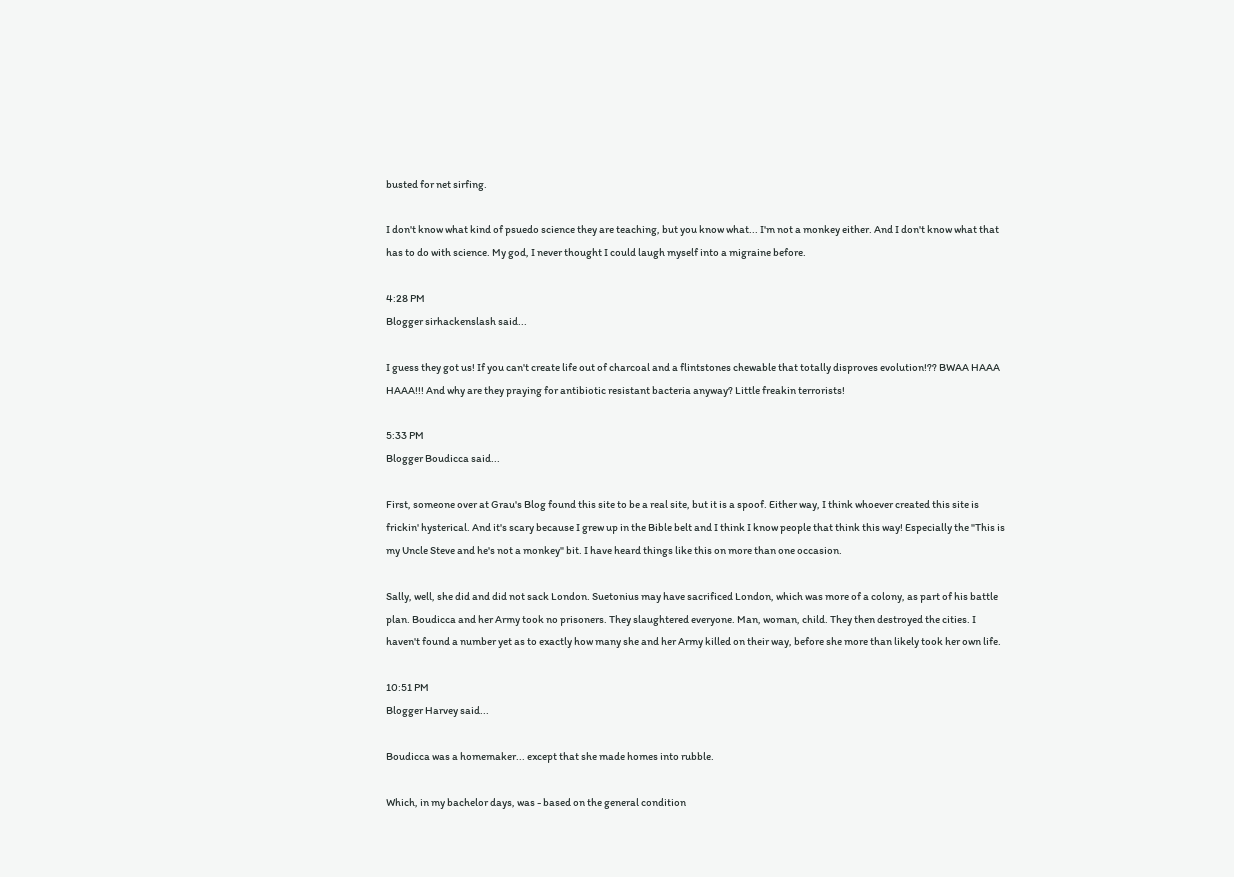busted for net sirfing.

I don't know what kind of psuedo science they are teaching, but you know what... I'm not a monkey either. And I don't know what that has to do with science. My god, I never thought I could laugh myself into a migraine before.

4:28 PM
Blogger sirhackenslash said...

I guess they got us! If you can't create life out of charcoal and a flintstones chewable that totally disproves evolution!?? BWAA HAAA HAAA!!! And why are they praying for antibiotic resistant bacteria anyway? Little freakin terrorists!

5:33 PM
Blogger Boudicca said...

First, someone over at Grau's Blog found this site to be a real site, but it is a spoof. Either way, I think whoever created this site is frickin' hysterical. And it's scary because I grew up in the Bible belt and I think I know people that think this way! Especially the "This is my Uncle Steve and he's not a monkey" bit. I have heard things like this on more than one occasion.

Sally, well, she did and did not sack London. Suetonius may have sacrificed London, which was more of a colony, as part of his battle plan. Boudicca and her Army took no prisoners. They slaughtered everyone. Man, woman, child. They then destroyed the cities. I haven't found a number yet as to exactly how many she and her Army killed on their way, before she more than likely took her own life.

10:51 PM
Blogger Harvey said...

Boudicca was a homemaker... except that she made homes into rubble.

Which, in my bachelor days, was - based on the general condition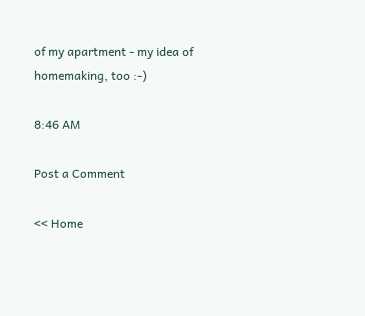of my apartment - my idea of homemaking, too :-)

8:46 AM

Post a Comment

<< Home